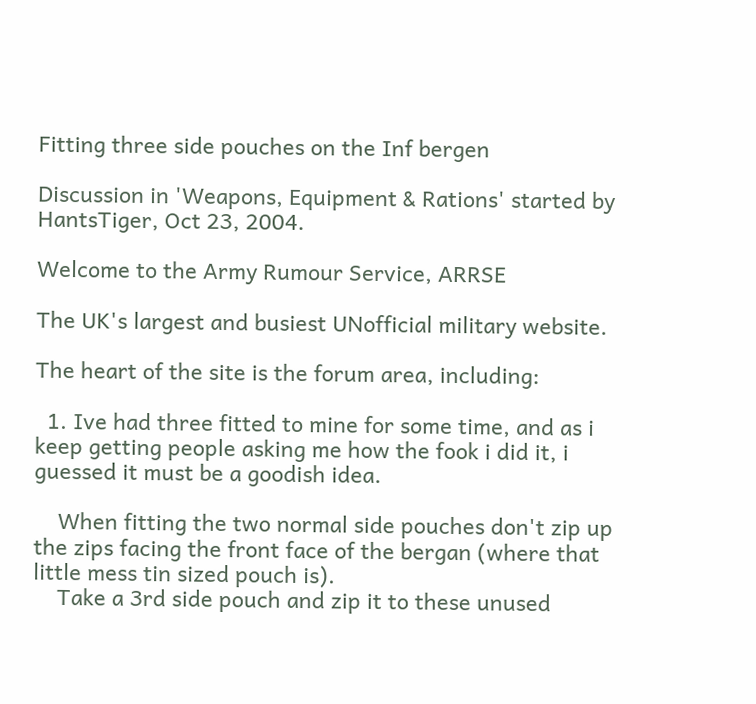Fitting three side pouches on the Inf bergen

Discussion in 'Weapons, Equipment & Rations' started by HantsTiger, Oct 23, 2004.

Welcome to the Army Rumour Service, ARRSE

The UK's largest and busiest UNofficial military website.

The heart of the site is the forum area, including:

  1. Ive had three fitted to mine for some time, and as i keep getting people asking me how the fook i did it, i guessed it must be a goodish idea.

    When fitting the two normal side pouches don't zip up the zips facing the front face of the bergan (where that little mess tin sized pouch is).
    Take a 3rd side pouch and zip it to these unused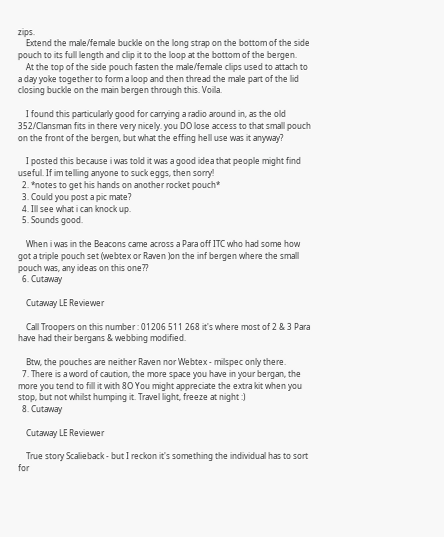zips.
    Extend the male/female buckle on the long strap on the bottom of the side pouch to its full length and clip it to the loop at the bottom of the bergen.
    At the top of the side pouch fasten the male/female clips used to attach to a day yoke together to form a loop and then thread the male part of the lid closing buckle on the main bergen through this. Voila.

    I found this particularly good for carrying a radio around in, as the old 352/Clansman fits in there very nicely. you DO lose access to that small pouch on the front of the bergen, but what the effing hell use was it anyway?

    I posted this because i was told it was a good idea that people might find useful. If im telling anyone to suck eggs, then sorry!
  2. *notes to get his hands on another rocket pouch*
  3. Could you post a pic mate?
  4. Ill see what i can knock up.
  5. Sounds good.

    When i was in the Beacons came across a Para off ITC who had some how got a triple pouch set (webtex or Raven )on the inf bergen where the small pouch was, any ideas on this one??
  6. Cutaway

    Cutaway LE Reviewer

    Call Troopers on this number : 01206 511 268 it's where most of 2 & 3 Para have had their bergans & webbing modified.

    Btw, the pouches are neither Raven nor Webtex - milspec only there.
  7. There is a word of caution, the more space you have in your bergan, the more you tend to fill it with 8O You might appreciate the extra kit when you stop, but not whilst humping it. Travel light, freeze at night :)
  8. Cutaway

    Cutaway LE Reviewer

    True story Scalieback - but I reckon it's something the individual has to sort for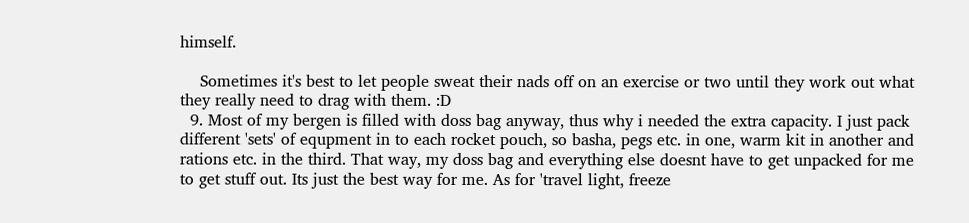himself.

    Sometimes it's best to let people sweat their nads off on an exercise or two until they work out what they really need to drag with them. :D
  9. Most of my bergen is filled with doss bag anyway, thus why i needed the extra capacity. I just pack different 'sets' of equpment in to each rocket pouch, so basha, pegs etc. in one, warm kit in another and rations etc. in the third. That way, my doss bag and everything else doesnt have to get unpacked for me to get stuff out. Its just the best way for me. As for 'travel light, freeze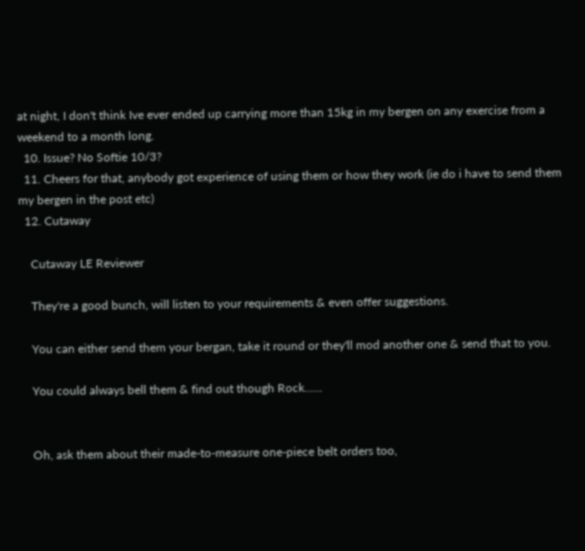at night, I don't think Ive ever ended up carrying more than 15kg in my bergen on any exercise from a weekend to a month long.
  10. Issue? No Softie 10/3?
  11. Cheers for that, anybody got experience of using them or how they work (ie do i have to send them my bergen in the post etc)
  12. Cutaway

    Cutaway LE Reviewer

    They're a good bunch, will listen to your requirements & even offer suggestions.

    You can either send them your bergan, take it round or they'll mod another one & send that to you.

    You could always bell them & find out though Rock......


    Oh, ask them about their made-to-measure one-piece belt orders too,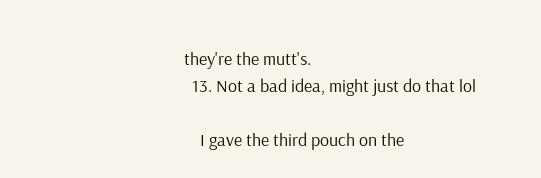they're the mutt's.
  13. Not a bad idea, might just do that lol

    I gave the third pouch on the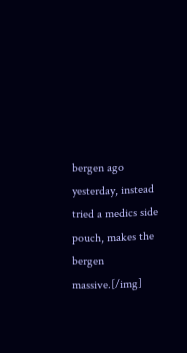bergen ago yesterday, instead tried a medics side pouch, makes the bergen massive.[/img]